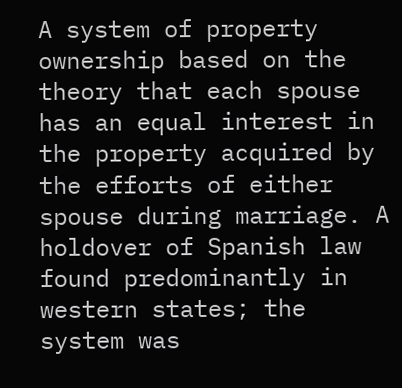A system of property ownership based on the theory that each spouse has an equal interest in the property acquired by the efforts of either spouse during marriage. A holdover of Spanish law found predominantly in western states; the system was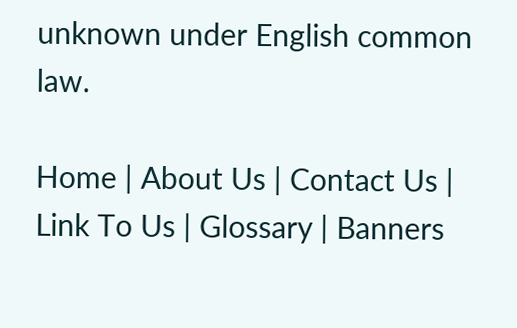unknown under English common law.

Home | About Us | Contact Us | Link To Us | Glossary | Banners